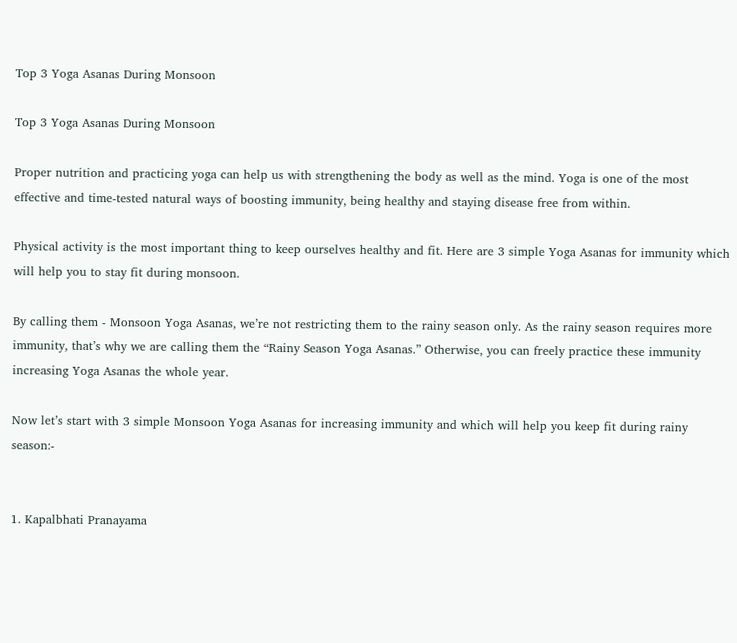Top 3 Yoga Asanas During Monsoon

Top 3 Yoga Asanas During Monsoon

Proper nutrition and practicing yoga can help us with strengthening the body as well as the mind. Yoga is one of the most effective and time-tested natural ways of boosting immunity, being healthy and staying disease free from within.

Physical activity is the most important thing to keep ourselves healthy and fit. Here are 3 simple Yoga Asanas for immunity which will help you to stay fit during monsoon.

By calling them - Monsoon Yoga Asanas, we’re not restricting them to the rainy season only. As the rainy season requires more immunity, that’s why we are calling them the “Rainy Season Yoga Asanas.” Otherwise, you can freely practice these immunity increasing Yoga Asanas the whole year.

Now let’s start with 3 simple Monsoon Yoga Asanas for increasing immunity and which will help you keep fit during rainy season:-


1. Kapalbhati Pranayama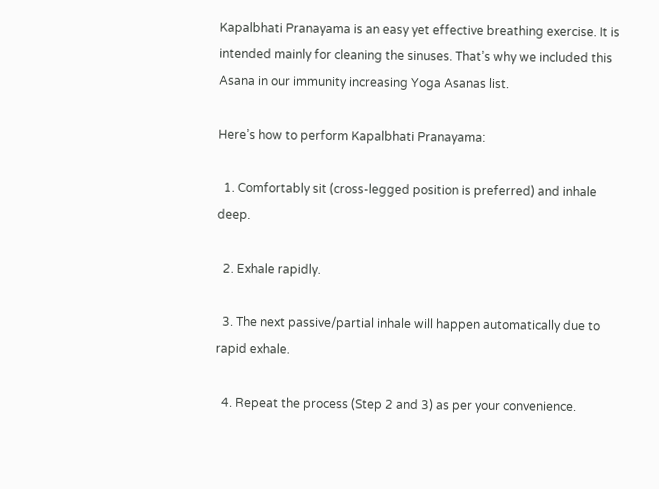Kapalbhati Pranayama is an easy yet effective breathing exercise. It is intended mainly for cleaning the sinuses. That’s why we included this Asana in our immunity increasing Yoga Asanas list.

Here’s how to perform Kapalbhati Pranayama:

  1. Comfortably sit (cross-legged position is preferred) and inhale deep.

  2. Exhale rapidly.

  3. The next passive/partial inhale will happen automatically due to rapid exhale.

  4. Repeat the process (Step 2 and 3) as per your convenience.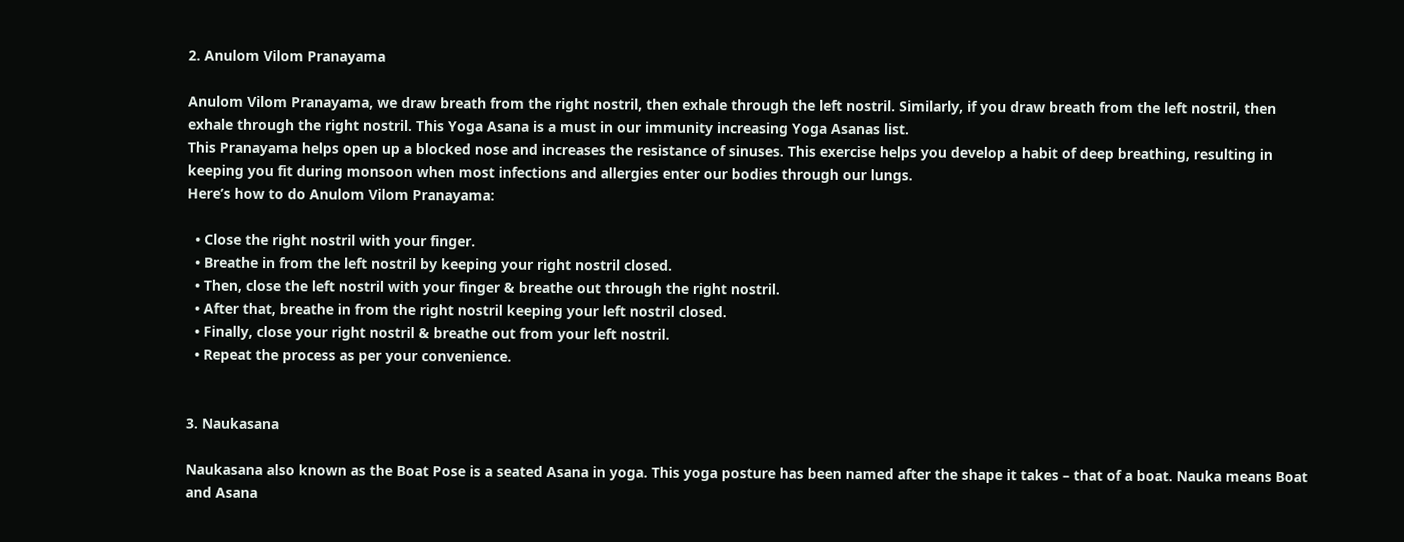2. Anulom Vilom Pranayama

Anulom Vilom Pranayama, we draw breath from the right nostril, then exhale through the left nostril. Similarly, if you draw breath from the left nostril, then exhale through the right nostril. This Yoga Asana is a must in our immunity increasing Yoga Asanas list.
This Pranayama helps open up a blocked nose and increases the resistance of sinuses. This exercise helps you develop a habit of deep breathing, resulting in keeping you fit during monsoon when most infections and allergies enter our bodies through our lungs.
Here’s how to do Anulom Vilom Pranayama:

  • Close the right nostril with your finger.
  • Breathe in from the left nostril by keeping your right nostril closed.
  • Then, close the left nostril with your finger & breathe out through the right nostril.
  • After that, breathe in from the right nostril keeping your left nostril closed.
  • Finally, close your right nostril & breathe out from your left nostril.
  • Repeat the process as per your convenience.


3. Naukasana

Naukasana also known as the Boat Pose is a seated Asana in yoga. This yoga posture has been named after the shape it takes – that of a boat. Nauka means Boat and Asana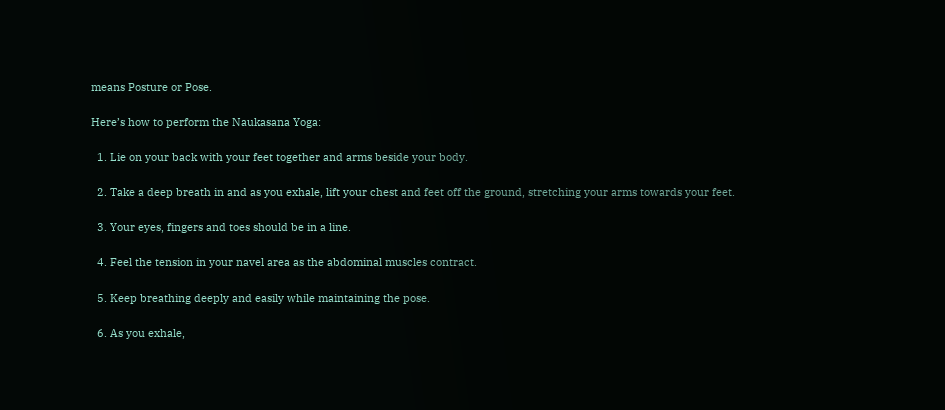means Posture or Pose.

Here’s how to perform the Naukasana Yoga:

  1. Lie on your back with your feet together and arms beside your body.

  2. Take a deep breath in and as you exhale, lift your chest and feet off the ground, stretching your arms towards your feet.

  3. Your eyes, fingers and toes should be in a line.

  4. Feel the tension in your navel area as the abdominal muscles contract.

  5. Keep breathing deeply and easily while maintaining the pose.

  6. As you exhale,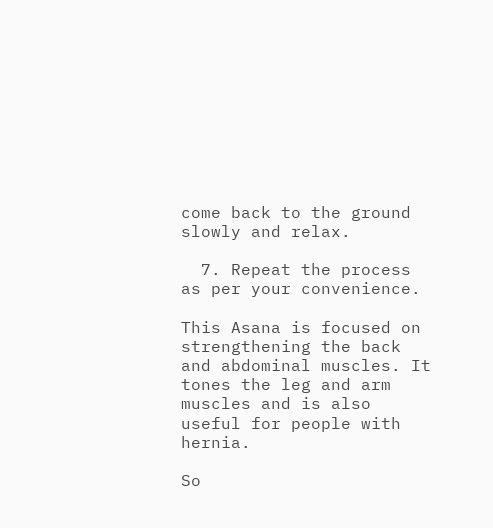come back to the ground slowly and relax.

  7. Repeat the process as per your convenience.

This Asana is focused on strengthening the back and abdominal muscles. It tones the leg and arm muscles and is also useful for people with hernia.

So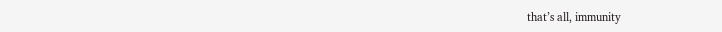that’s all, immunity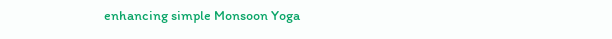enhancing simple Monsoon Yoga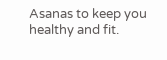Asanas to keep you healthy and fit.